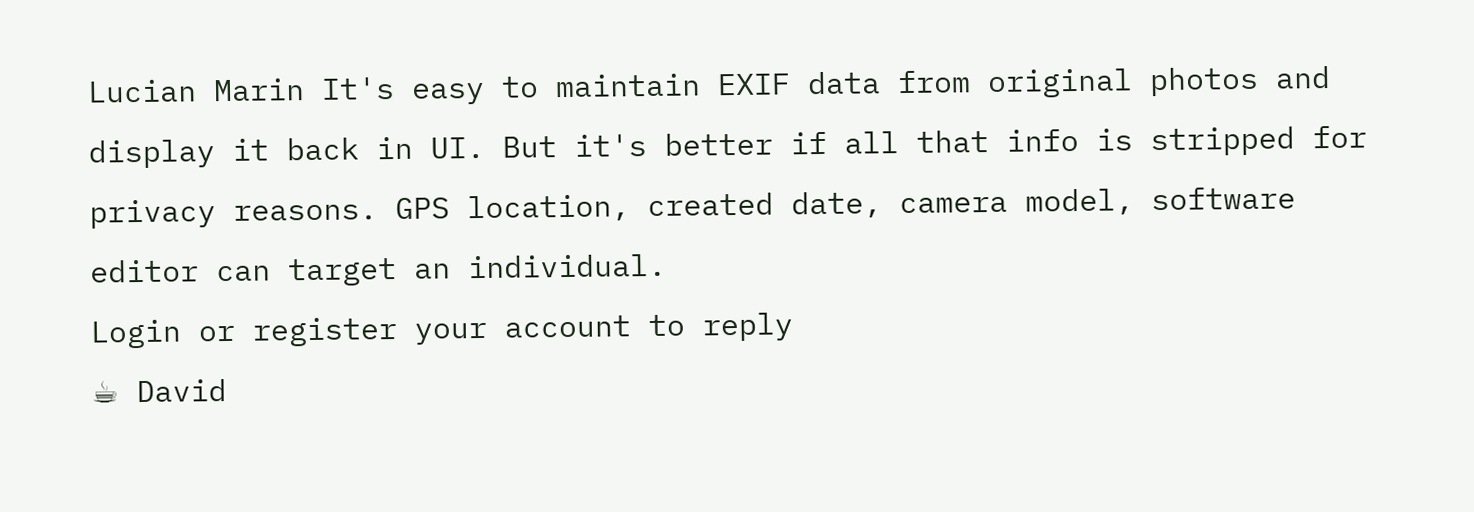Lucian Marin It's easy to maintain EXIF data from original photos and display it back in UI. But it's better if all that info is stripped for privacy reasons. GPS location, created date, camera model, software editor can target an individual.
Login or register your account to reply
☕ David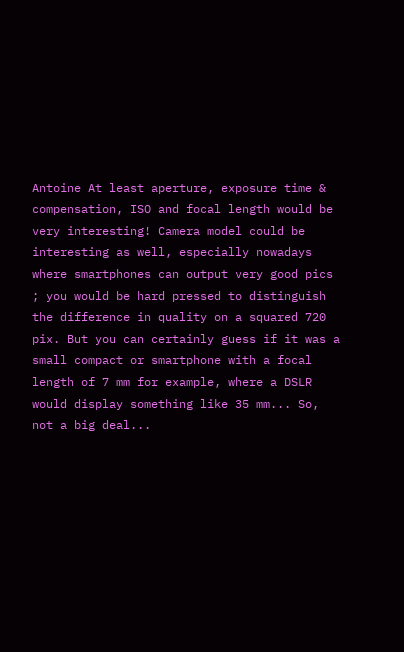Antoine At least aperture, exposure time & compensation, ISO and focal length would be very interesting! Camera model could be interesting as well, especially nowadays where smartphones can output very good pics ; you would be hard pressed to distinguish the difference in quality on a squared 720 pix. But you can certainly guess if it was a small compact or smartphone with a focal length of 7 mm for example, where a DSLR would display something like 35 mm... So, not a big deal...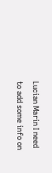Lucian Marin I need to add some info on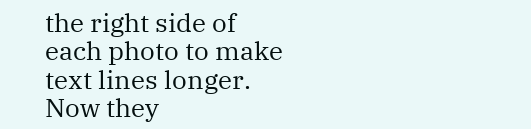the right side of each photo to make text lines longer. Now they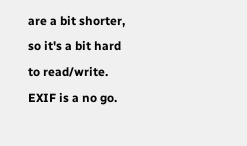are a bit shorter, so it's a bit hard to read/write. EXIF is a no go.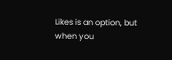Likes is an option, but when you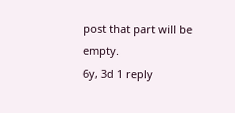post that part will be empty.
6y, 3d 1 reply